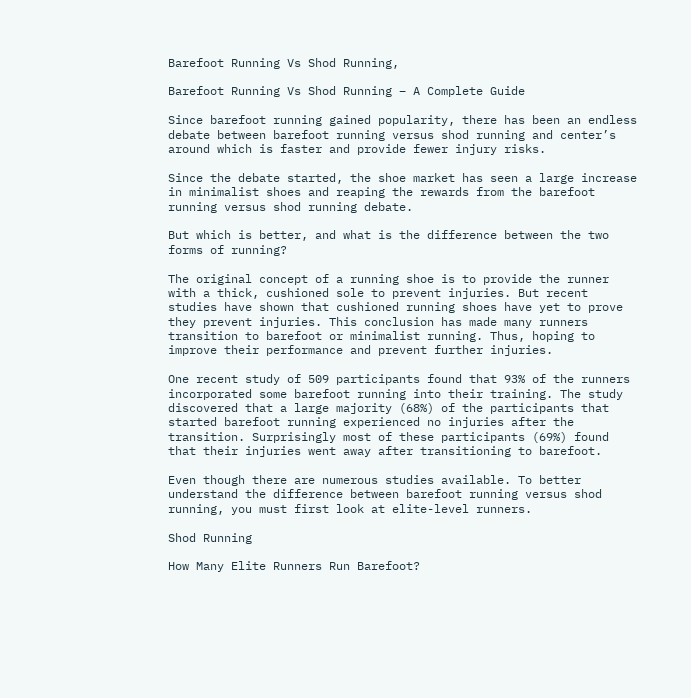Barefoot Running Vs Shod Running,

Barefoot Running Vs Shod Running – A Complete Guide

Since barefoot running gained popularity, there has been an endless debate between barefoot running versus shod running and center’s around which is faster and provide fewer injury risks.

Since the debate started, the shoe market has seen a large increase in minimalist shoes and reaping the rewards from the barefoot running versus shod running debate.

But which is better, and what is the difference between the two forms of running?

The original concept of a running shoe is to provide the runner with a thick, cushioned sole to prevent injuries. But recent studies have shown that cushioned running shoes have yet to prove they prevent injuries. This conclusion has made many runners transition to barefoot or minimalist running. Thus, hoping to improve their performance and prevent further injuries.

One recent study of 509 participants found that 93% of the runners incorporated some barefoot running into their training. The study discovered that a large majority (68%) of the participants that started barefoot running experienced no injuries after the transition. Surprisingly most of these participants (69%) found that their injuries went away after transitioning to barefoot.

Even though there are numerous studies available. To better understand the difference between barefoot running versus shod running, you must first look at elite-level runners.

Shod Running

How Many Elite Runners Run Barefoot?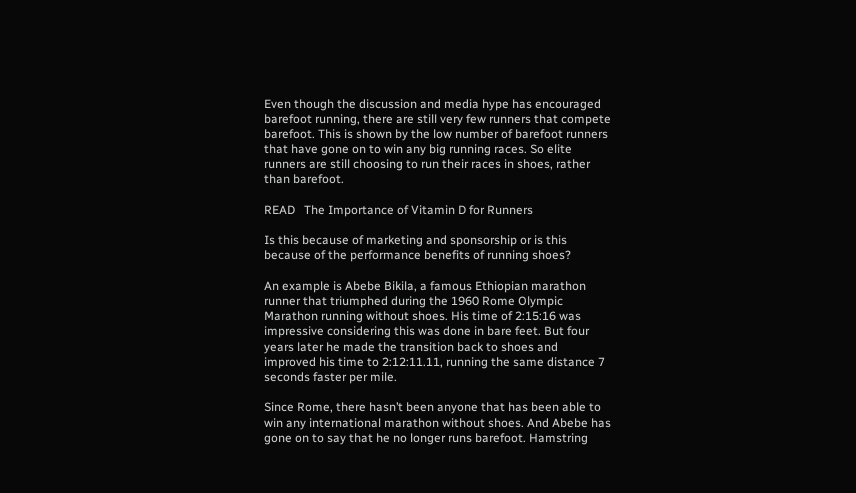Even though the discussion and media hype has encouraged barefoot running, there are still very few runners that compete barefoot. This is shown by the low number of barefoot runners that have gone on to win any big running races. So elite runners are still choosing to run their races in shoes, rather than barefoot.

READ   The Importance of Vitamin D for Runners

Is this because of marketing and sponsorship or is this because of the performance benefits of running shoes?

An example is Abebe Bikila, a famous Ethiopian marathon runner that triumphed during the 1960 Rome Olympic Marathon running without shoes. His time of 2:15:16 was impressive considering this was done in bare feet. But four years later he made the transition back to shoes and improved his time to 2:12:11.11, running the same distance 7 seconds faster per mile.

Since Rome, there hasn’t been anyone that has been able to win any international marathon without shoes. And Abebe has gone on to say that he no longer runs barefoot. Hamstring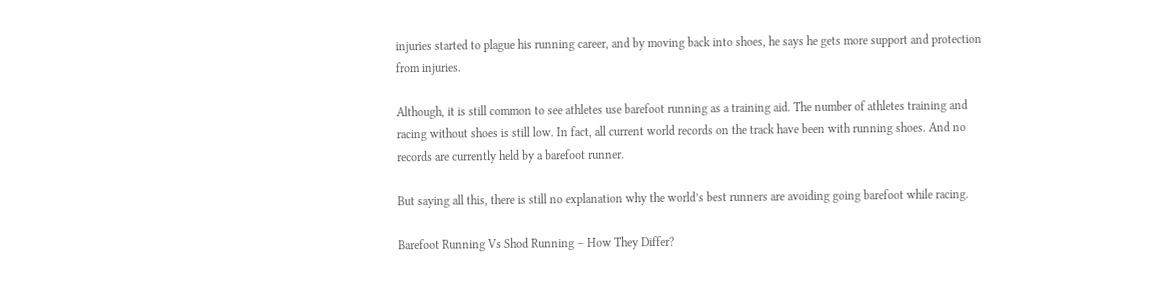injuries started to plague his running career, and by moving back into shoes, he says he gets more support and protection from injuries.

Although, it is still common to see athletes use barefoot running as a training aid. The number of athletes training and racing without shoes is still low. In fact, all current world records on the track have been with running shoes. And no records are currently held by a barefoot runner.

But saying all this, there is still no explanation why the world’s best runners are avoiding going barefoot while racing.

Barefoot Running Vs Shod Running – How They Differ?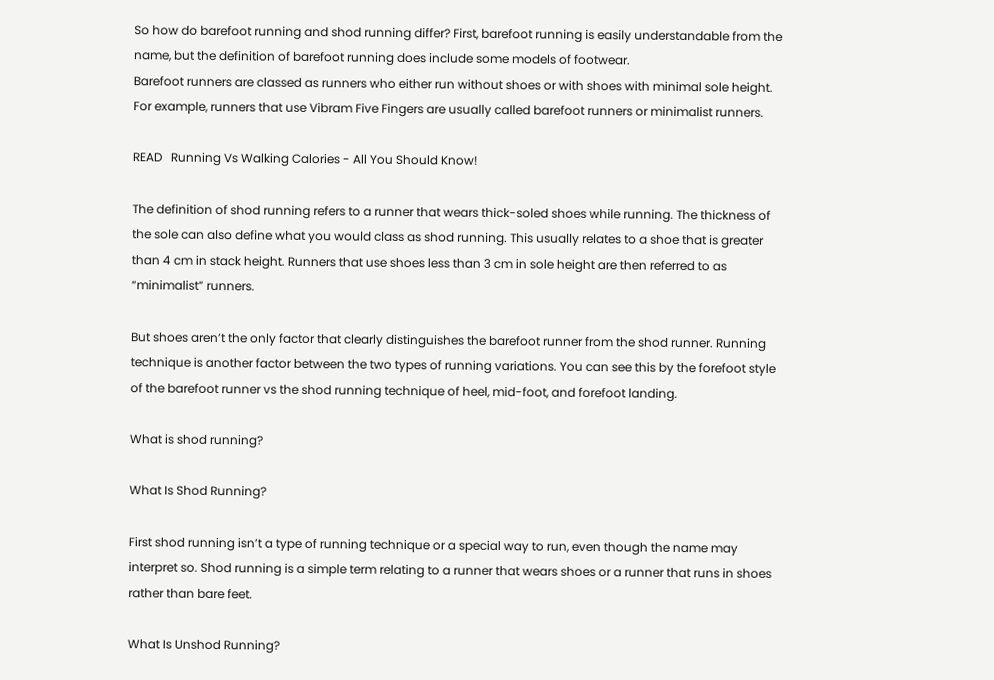So how do barefoot running and shod running differ? First, barefoot running is easily understandable from the name, but the definition of barefoot running does include some models of footwear.
Barefoot runners are classed as runners who either run without shoes or with shoes with minimal sole height. For example, runners that use Vibram Five Fingers are usually called barefoot runners or minimalist runners.

READ   Running Vs Walking Calories - All You Should Know!

The definition of shod running refers to a runner that wears thick-soled shoes while running. The thickness of the sole can also define what you would class as shod running. This usually relates to a shoe that is greater than 4 cm in stack height. Runners that use shoes less than 3 cm in sole height are then referred to as “minimalist” runners.

But shoes aren’t the only factor that clearly distinguishes the barefoot runner from the shod runner. Running technique is another factor between the two types of running variations. You can see this by the forefoot style of the barefoot runner vs the shod running technique of heel, mid-foot, and forefoot landing.

What is shod running?

What Is Shod Running?

First shod running isn’t a type of running technique or a special way to run, even though the name may interpret so. Shod running is a simple term relating to a runner that wears shoes or a runner that runs in shoes rather than bare feet.

What Is Unshod Running?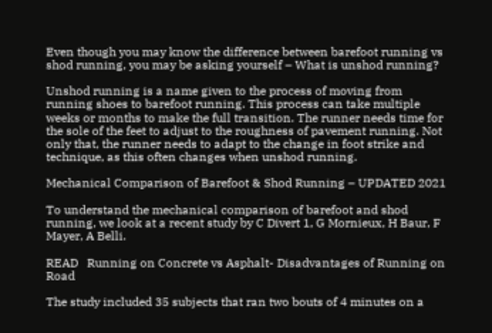Even though you may know the difference between barefoot running vs shod running, you may be asking yourself – What is unshod running?

Unshod running is a name given to the process of moving from running shoes to barefoot running. This process can take multiple weeks or months to make the full transition. The runner needs time for the sole of the feet to adjust to the roughness of pavement running. Not only that, the runner needs to adapt to the change in foot strike and technique, as this often changes when unshod running.

Mechanical Comparison of Barefoot & Shod Running – UPDATED 2021

To understand the mechanical comparison of barefoot and shod running, we look at a recent study by C Divert 1, G Mornieux, H Baur, F Mayer, A Belli.

READ   Running on Concrete vs Asphalt- Disadvantages of Running on Road

The study included 35 subjects that ran two bouts of 4 minutes on a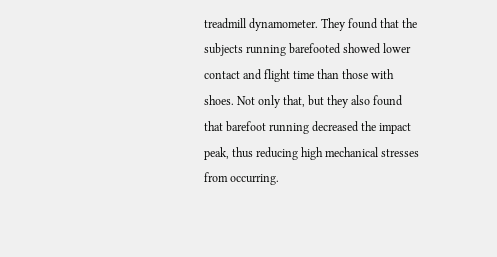treadmill dynamometer. They found that the subjects running barefooted showed lower contact and flight time than those with shoes. Not only that, but they also found that barefoot running decreased the impact peak, thus reducing high mechanical stresses from occurring.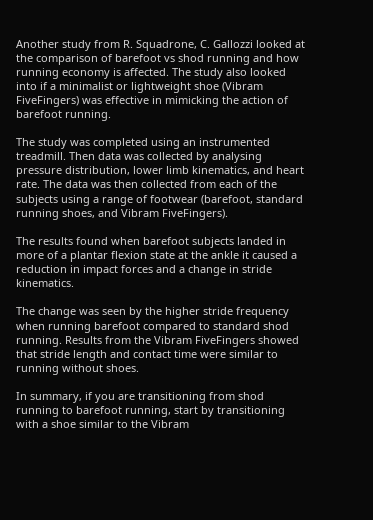Another study from R. Squadrone, C. Gallozzi looked at the comparison of barefoot vs shod running and how running economy is affected. The study also looked into if a minimalist or lightweight shoe (Vibram FiveFingers) was effective in mimicking the action of barefoot running.

The study was completed using an instrumented treadmill. Then data was collected by analysing pressure distribution, lower limb kinematics, and heart rate. The data was then collected from each of the subjects using a range of footwear (barefoot, standard running shoes, and Vibram FiveFingers).

The results found when barefoot subjects landed in more of a plantar flexion state at the ankle it caused a reduction in impact forces and a change in stride kinematics.

The change was seen by the higher stride frequency when running barefoot compared to standard shod running. Results from the Vibram FiveFingers showed that stride length and contact time were similar to running without shoes.

In summary, if you are transitioning from shod running to barefoot running, start by transitioning with a shoe similar to the Vibram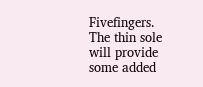Fivefingers. The thin sole will provide some added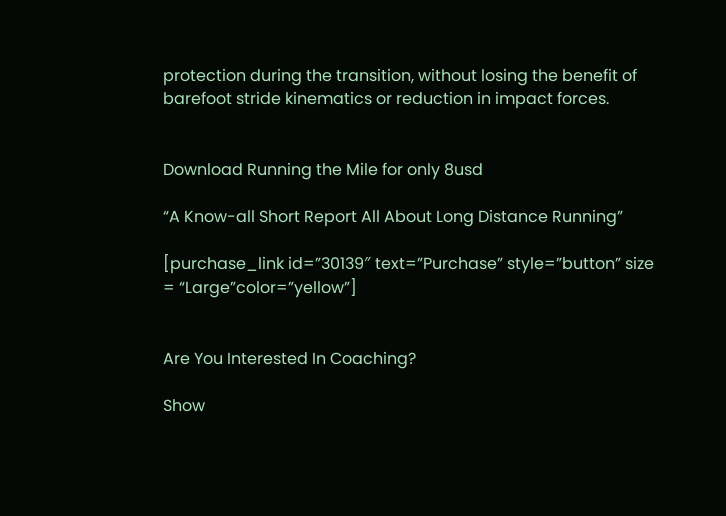protection during the transition, without losing the benefit of barefoot stride kinematics or reduction in impact forces.


Download Running the Mile for only 8usd

“A Know-all Short Report All About Long Distance Running”

[purchase_link id=”30139″ text=”Purchase” style=”button” size = “Large”color=”yellow”]


Are You Interested In Coaching?

Show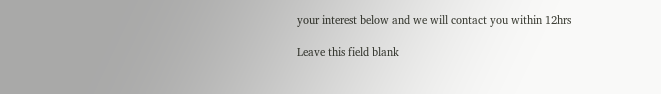your interest below and we will contact you within 12hrs

Leave this field blank